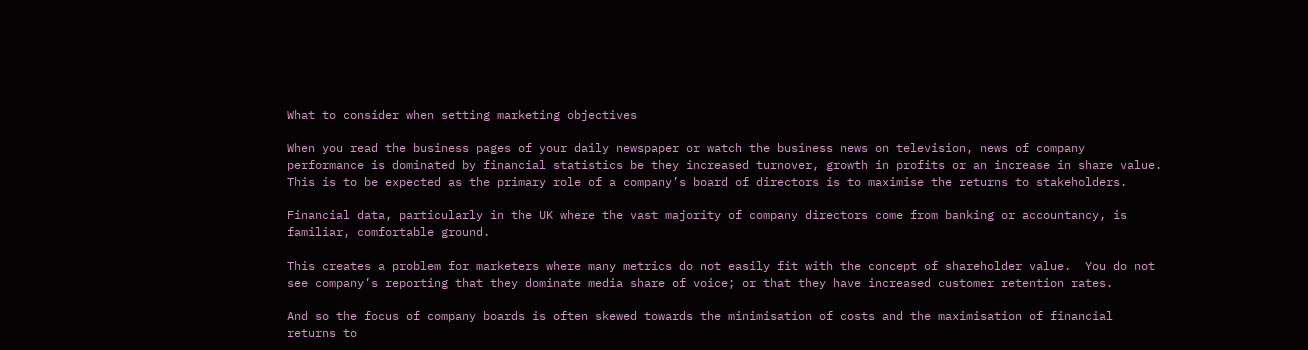What to consider when setting marketing objectives

When you read the business pages of your daily newspaper or watch the business news on television, news of company performance is dominated by financial statistics be they increased turnover, growth in profits or an increase in share value.  This is to be expected as the primary role of a company’s board of directors is to maximise the returns to stakeholders.

Financial data, particularly in the UK where the vast majority of company directors come from banking or accountancy, is familiar, comfortable ground.

This creates a problem for marketers where many metrics do not easily fit with the concept of shareholder value.  You do not see company’s reporting that they dominate media share of voice; or that they have increased customer retention rates.

And so the focus of company boards is often skewed towards the minimisation of costs and the maximisation of financial returns to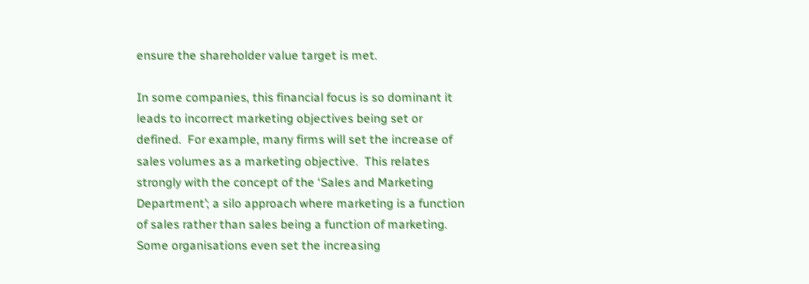ensure the shareholder value target is met.

In some companies, this financial focus is so dominant it leads to incorrect marketing objectives being set or defined.  For example, many firms will set the increase of sales volumes as a marketing objective.  This relates strongly with the concept of the ‘Sales and Marketing Department’; a silo approach where marketing is a function of sales rather than sales being a function of marketing.  Some organisations even set the increasing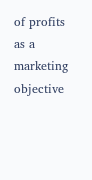of profits as a marketing objective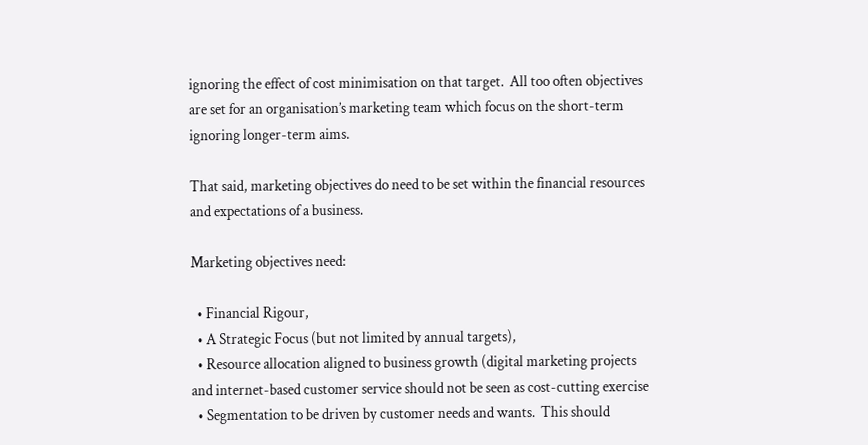ignoring the effect of cost minimisation on that target.  All too often objectives are set for an organisation’s marketing team which focus on the short-term ignoring longer-term aims.

That said, marketing objectives do need to be set within the financial resources and expectations of a business.

Marketing objectives need:

  • Financial Rigour,
  • A Strategic Focus (but not limited by annual targets),
  • Resource allocation aligned to business growth (digital marketing projects and internet-based customer service should not be seen as cost-cutting exercise
  • Segmentation to be driven by customer needs and wants.  This should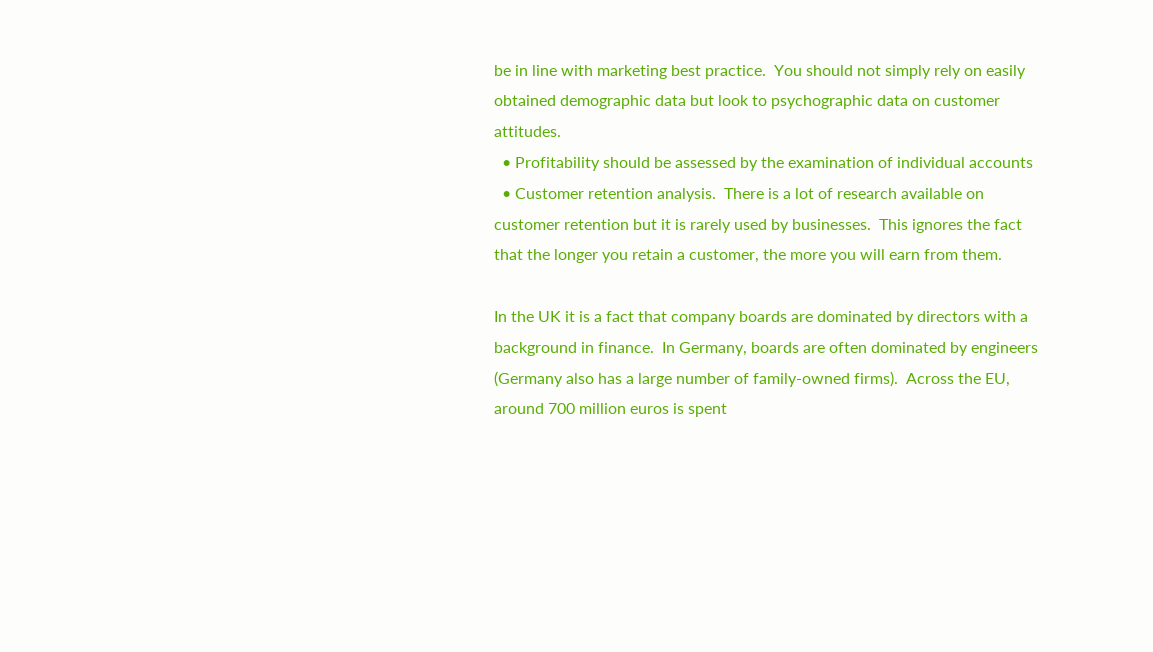be in line with marketing best practice.  You should not simply rely on easily obtained demographic data but look to psychographic data on customer attitudes.
  • Profitability should be assessed by the examination of individual accounts
  • Customer retention analysis.  There is a lot of research available on customer retention but it is rarely used by businesses.  This ignores the fact that the longer you retain a customer, the more you will earn from them.

In the UK it is a fact that company boards are dominated by directors with a background in finance.  In Germany, boards are often dominated by engineers (Germany also has a large number of family-owned firms).  Across the EU, around 700 million euros is spent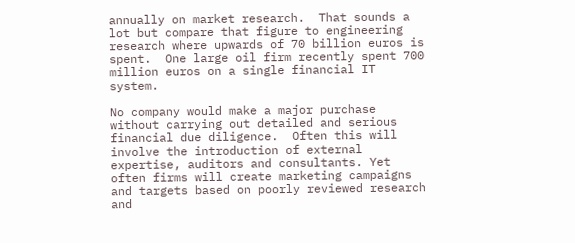annually on market research.  That sounds a lot but compare that figure to engineering research where upwards of 70 billion euros is spent.  One large oil firm recently spent 700 million euros on a single financial IT system.

No company would make a major purchase without carrying out detailed and serious financial due diligence.  Often this will involve the introduction of external expertise, auditors and consultants. Yet often firms will create marketing campaigns and targets based on poorly reviewed research and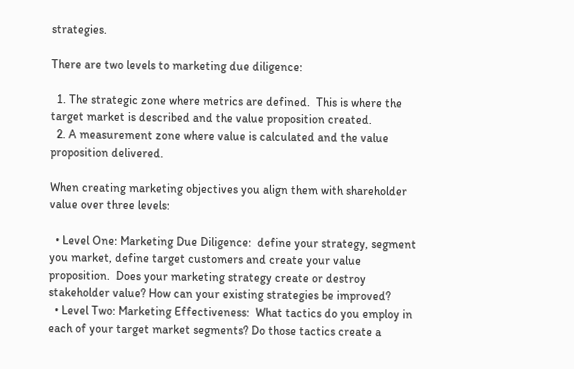strategies.

There are two levels to marketing due diligence:

  1. The strategic zone where metrics are defined.  This is where the target market is described and the value proposition created.
  2. A measurement zone where value is calculated and the value proposition delivered.

When creating marketing objectives you align them with shareholder value over three levels:

  • Level One: Marketing Due Diligence:  define your strategy, segment you market, define target customers and create your value proposition.  Does your marketing strategy create or destroy stakeholder value? How can your existing strategies be improved?
  • Level Two: Marketing Effectiveness:  What tactics do you employ in each of your target market segments? Do those tactics create a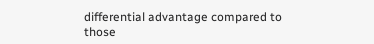differential advantage compared to those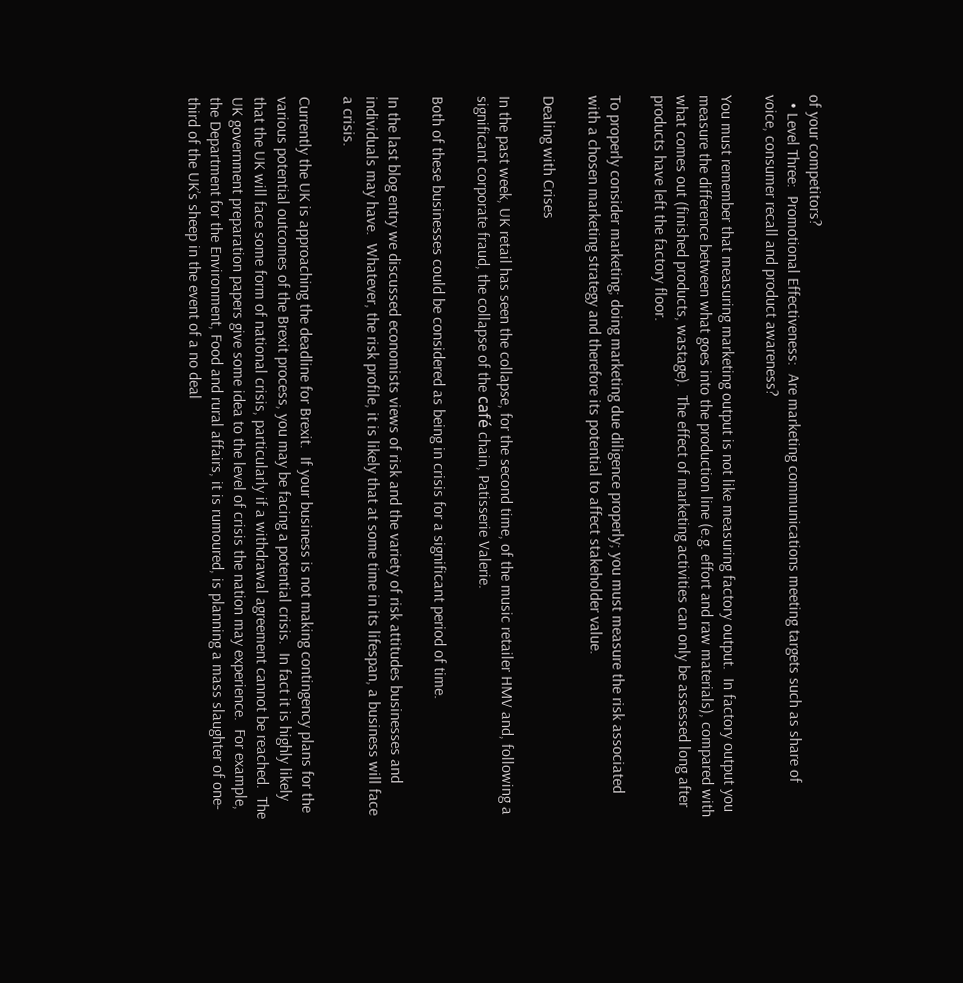of your competitors?
  • Level Three:  Promotional Effectiveness:  Are marketing communications meeting targets such as share of voice, consumer recall and product awareness?

You must remember that measuring marketing output is not like measuring factory output.  In factory output you measure the difference between what goes into the production line (e.g. effort and raw materials), compared with what comes out (finished products, wastage).  The effect of marketing activities can only be assessed long after products have left the factory floor.

To properly consider marketing; doing marketing due diligence properly; you must measure the risk associated with a chosen marketing strategy and therefore its potential to affect stakeholder value.

Dealing with Crises

In the past week, UK retail has seen the collapse, for the second time, of the music retailer HMV and, following a significant corporate fraud, the collapse of the café chain, Patisserie Valerie.

Both of these businesses could be considered as being in crisis for a significant period of time.

In the last blog entry we discussed economists views of risk and the variety of risk attitudes businesses and individuals may have.  Whatever, the risk profile, it is likely that at some time in its lifespan, a business will face a crisis.

Currently the UK is approaching the deadline for Brexit.  If your business is not making contingency plans for the various potential outcomes of the Brexit process, you may be facing a potential crisis.  In fact it is highly likely that the UK will face some form of national crisis, particularly if a withdrawal agreement cannot be reached.  The UK government preparation papers give some idea to the level of crisis the nation may experience.  For example, the Department for the Environment, Food and rural affairs, it is rumoured, is planning a mass slaughter of one-third of the UK’s sheep in the event of a no deal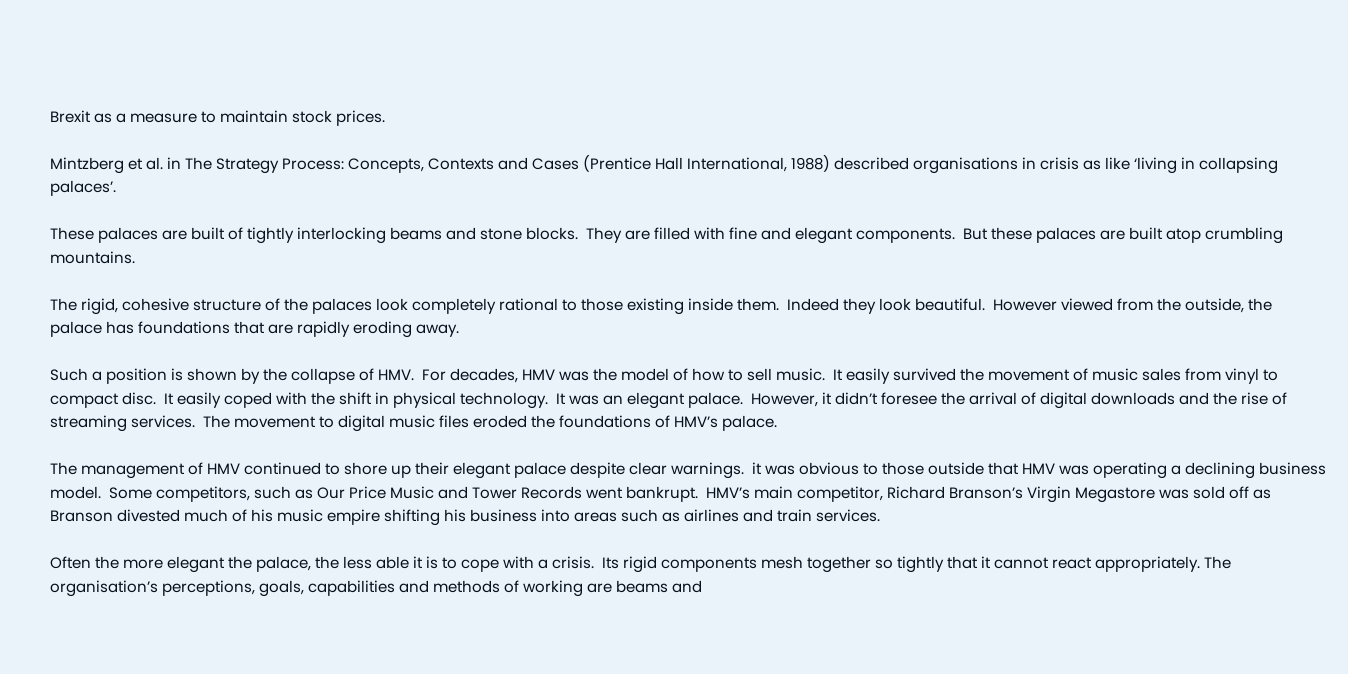Brexit as a measure to maintain stock prices.

Mintzberg et al. in The Strategy Process: Concepts, Contexts and Cases (Prentice Hall International, 1988) described organisations in crisis as like ‘living in collapsing palaces’.

These palaces are built of tightly interlocking beams and stone blocks.  They are filled with fine and elegant components.  But these palaces are built atop crumbling mountains.

The rigid, cohesive structure of the palaces look completely rational to those existing inside them.  Indeed they look beautiful.  However viewed from the outside, the palace has foundations that are rapidly eroding away.

Such a position is shown by the collapse of HMV.  For decades, HMV was the model of how to sell music.  It easily survived the movement of music sales from vinyl to compact disc.  It easily coped with the shift in physical technology.  It was an elegant palace.  However, it didn’t foresee the arrival of digital downloads and the rise of streaming services.  The movement to digital music files eroded the foundations of HMV’s palace.

The management of HMV continued to shore up their elegant palace despite clear warnings.  it was obvious to those outside that HMV was operating a declining business model.  Some competitors, such as Our Price Music and Tower Records went bankrupt.  HMV’s main competitor, Richard Branson’s Virgin Megastore was sold off as Branson divested much of his music empire shifting his business into areas such as airlines and train services.

Often the more elegant the palace, the less able it is to cope with a crisis.  Its rigid components mesh together so tightly that it cannot react appropriately. The organisation’s perceptions, goals, capabilities and methods of working are beams and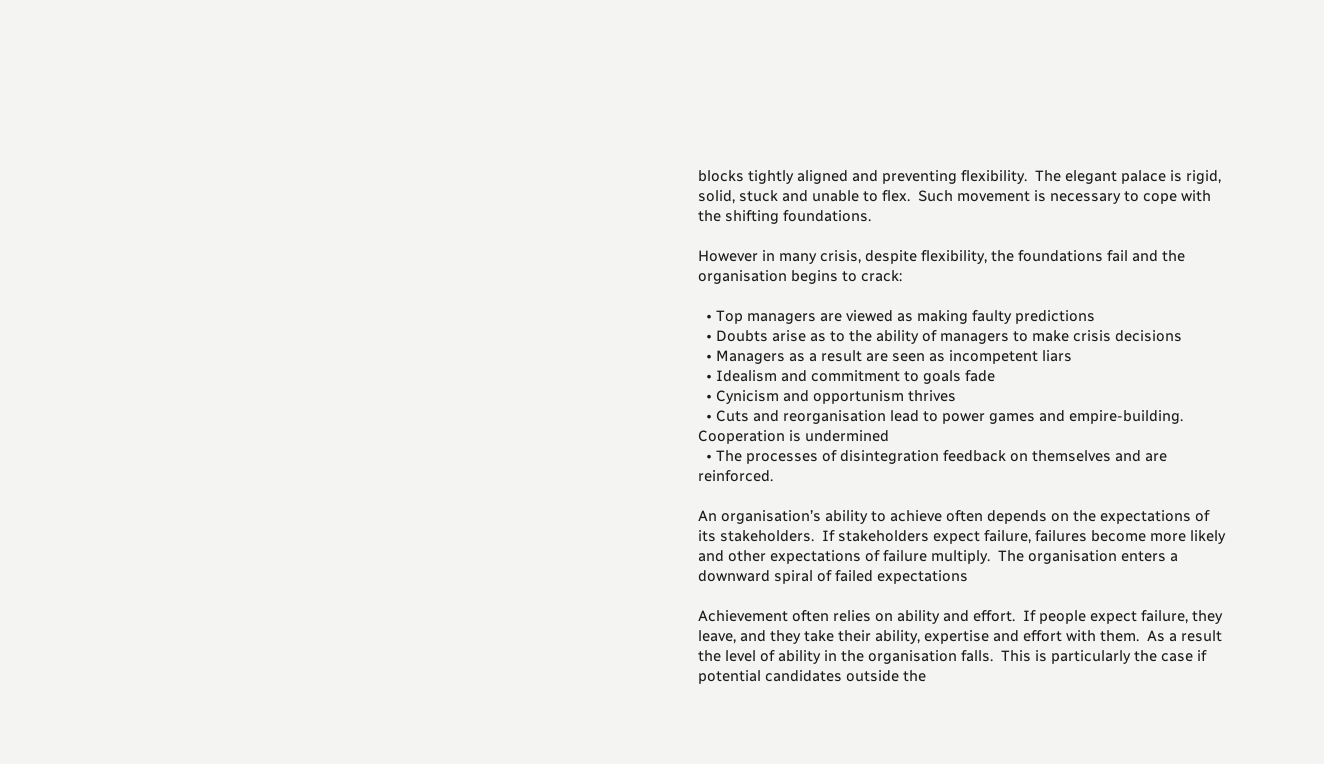blocks tightly aligned and preventing flexibility.  The elegant palace is rigid, solid, stuck and unable to flex.  Such movement is necessary to cope with the shifting foundations.

However in many crisis, despite flexibility, the foundations fail and the organisation begins to crack:

  • Top managers are viewed as making faulty predictions
  • Doubts arise as to the ability of managers to make crisis decisions
  • Managers as a result are seen as incompetent liars
  • Idealism and commitment to goals fade
  • Cynicism and opportunism thrives
  • Cuts and reorganisation lead to power games and empire-building.  Cooperation is undermined
  • The processes of disintegration feedback on themselves and are reinforced.

An organisation’s ability to achieve often depends on the expectations of its stakeholders.  If stakeholders expect failure, failures become more likely and other expectations of failure multiply.  The organisation enters a downward spiral of failed expectations

Achievement often relies on ability and effort.  If people expect failure, they leave, and they take their ability, expertise and effort with them.  As a result the level of ability in the organisation falls.  This is particularly the case if potential candidates outside the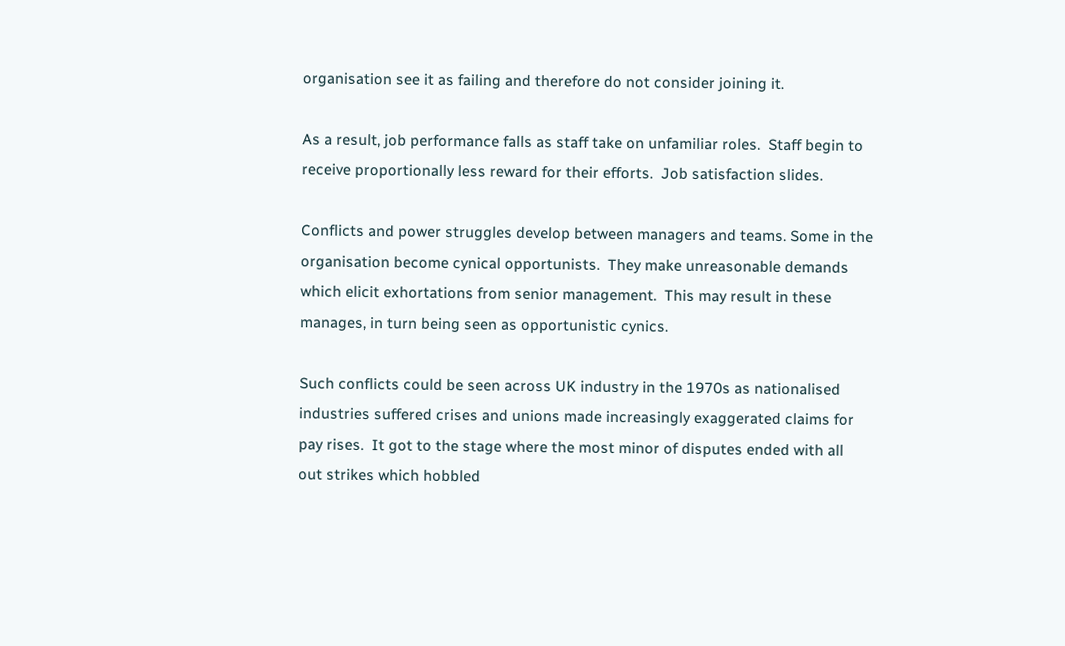organisation see it as failing and therefore do not consider joining it.

As a result, job performance falls as staff take on unfamiliar roles.  Staff begin to receive proportionally less reward for their efforts.  Job satisfaction slides.

Conflicts and power struggles develop between managers and teams. Some in the organisation become cynical opportunists.  They make unreasonable demands which elicit exhortations from senior management.  This may result in these manages, in turn being seen as opportunistic cynics.

Such conflicts could be seen across UK industry in the 1970s as nationalised industries suffered crises and unions made increasingly exaggerated claims for pay rises.  It got to the stage where the most minor of disputes ended with all out strikes which hobbled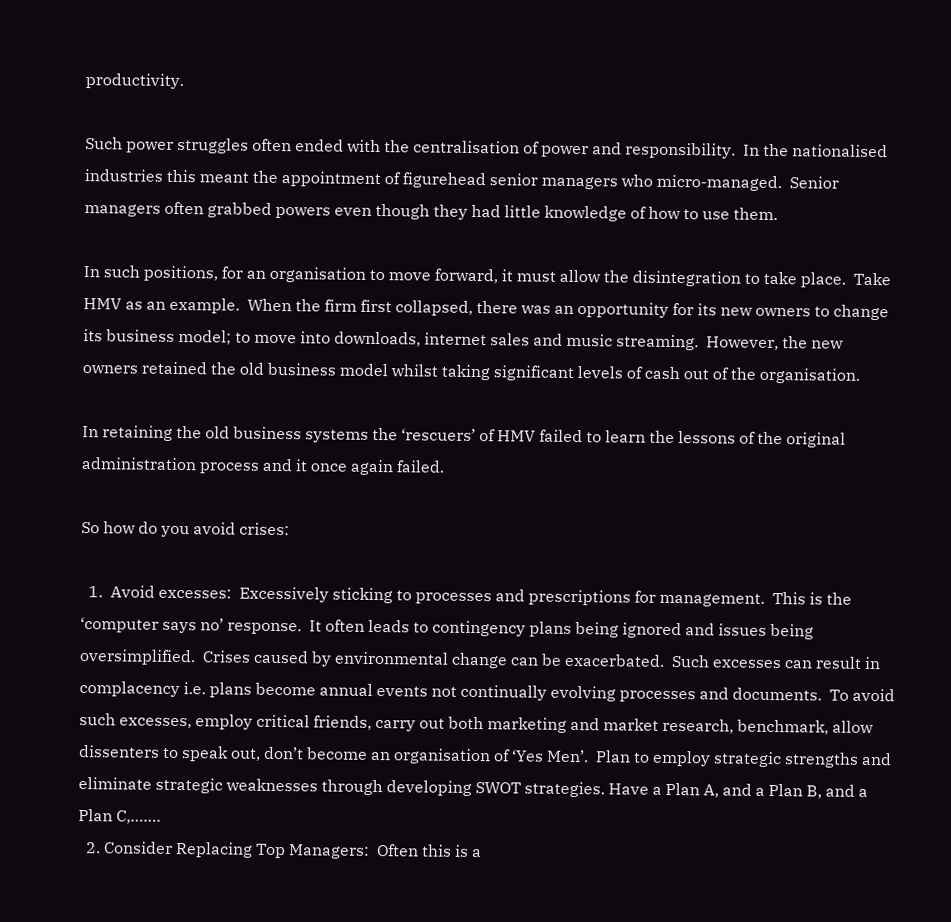productivity.

Such power struggles often ended with the centralisation of power and responsibility.  In the nationalised industries this meant the appointment of figurehead senior managers who micro-managed.  Senior managers often grabbed powers even though they had little knowledge of how to use them.

In such positions, for an organisation to move forward, it must allow the disintegration to take place.  Take HMV as an example.  When the firm first collapsed, there was an opportunity for its new owners to change its business model; to move into downloads, internet sales and music streaming.  However, the new owners retained the old business model whilst taking significant levels of cash out of the organisation.

In retaining the old business systems the ‘rescuers’ of HMV failed to learn the lessons of the original administration process and it once again failed.

So how do you avoid crises:

  1.  Avoid excesses:  Excessively sticking to processes and prescriptions for management.  This is the ‘computer says no’ response.  It often leads to contingency plans being ignored and issues being oversimplified.  Crises caused by environmental change can be exacerbated.  Such excesses can result in complacency i.e. plans become annual events not continually evolving processes and documents.  To avoid such excesses, employ critical friends, carry out both marketing and market research, benchmark, allow dissenters to speak out, don’t become an organisation of ‘Yes Men’.  Plan to employ strategic strengths and eliminate strategic weaknesses through developing SWOT strategies. Have a Plan A, and a Plan B, and a Plan C,…….
  2. Consider Replacing Top Managers:  Often this is a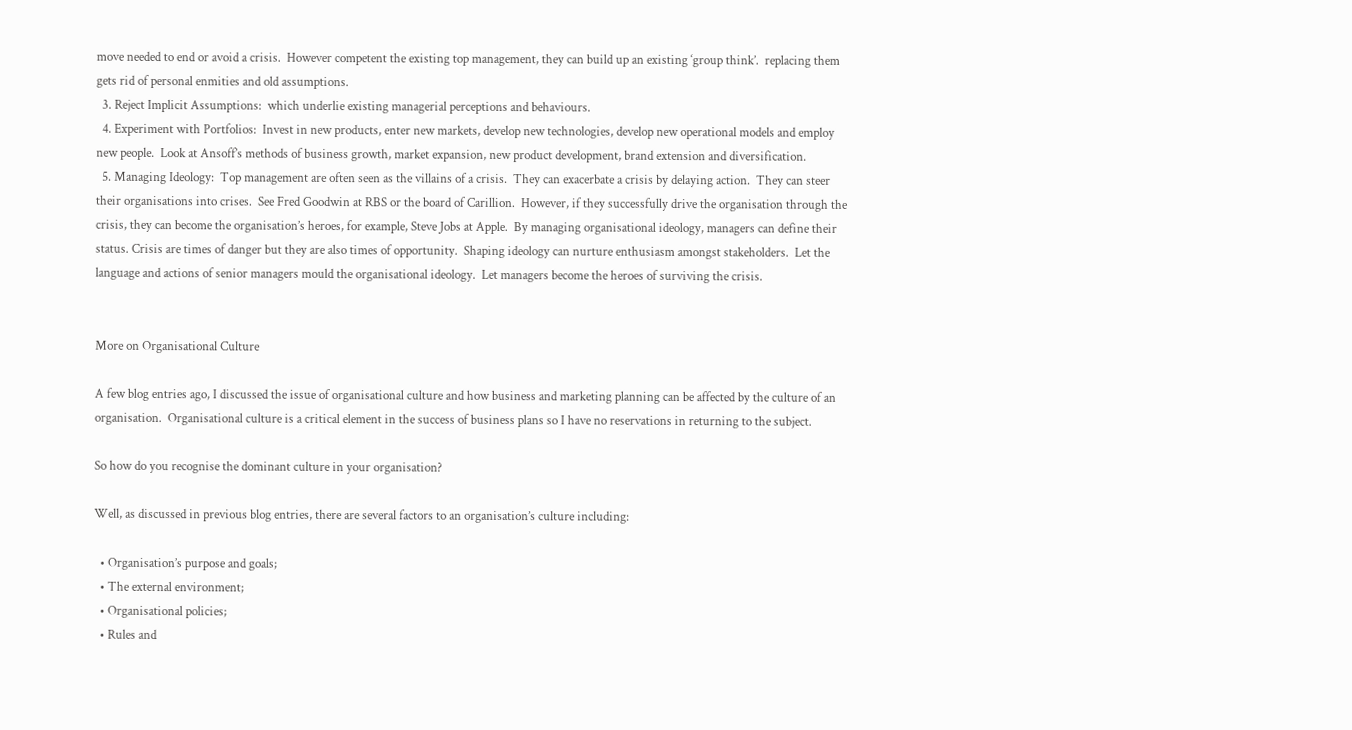move needed to end or avoid a crisis.  However competent the existing top management, they can build up an existing ‘group think’.  replacing them gets rid of personal enmities and old assumptions.
  3. Reject Implicit Assumptions:  which underlie existing managerial perceptions and behaviours.
  4. Experiment with Portfolios:  Invest in new products, enter new markets, develop new technologies, develop new operational models and employ new people.  Look at Ansoff’s methods of business growth, market expansion, new product development, brand extension and diversification.
  5. Managing Ideology:  Top management are often seen as the villains of a crisis.  They can exacerbate a crisis by delaying action.  They can steer their organisations into crises.  See Fred Goodwin at RBS or the board of Carillion.  However, if they successfully drive the organisation through the crisis, they can become the organisation’s heroes, for example, Steve Jobs at Apple.  By managing organisational ideology, managers can define their status. Crisis are times of danger but they are also times of opportunity.  Shaping ideology can nurture enthusiasm amongst stakeholders.  Let the language and actions of senior managers mould the organisational ideology.  Let managers become the heroes of surviving the crisis.


More on Organisational Culture

A few blog entries ago, I discussed the issue of organisational culture and how business and marketing planning can be affected by the culture of an organisation.  Organisational culture is a critical element in the success of business plans so I have no reservations in returning to the subject.

So how do you recognise the dominant culture in your organisation?

Well, as discussed in previous blog entries, there are several factors to an organisation’s culture including:

  • Organisation’s purpose and goals;
  • The external environment;
  • Organisational policies;
  • Rules and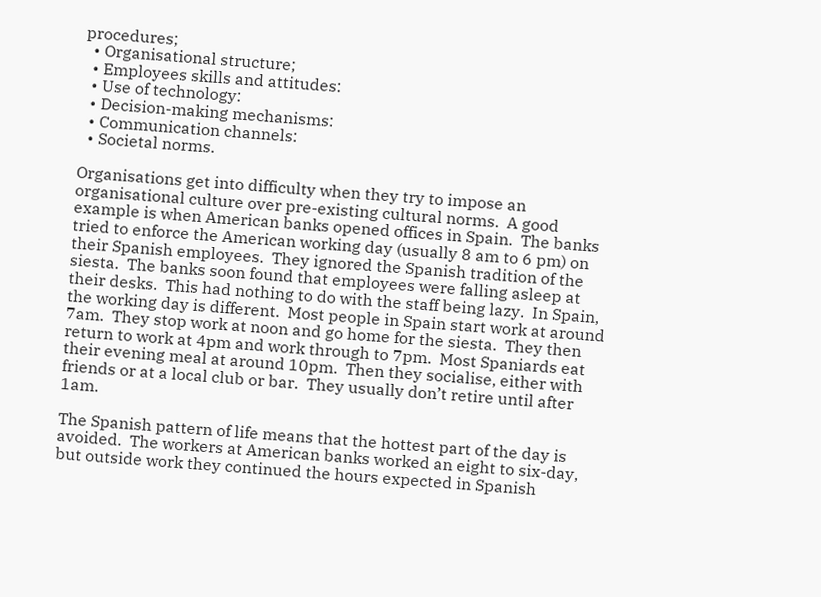procedures;
  • Organisational structure;
  • Employees skills and attitudes:
  • Use of technology:
  • Decision-making mechanisms:
  • Communication channels:
  • Societal norms.

Organisations get into difficulty when they try to impose an organisational culture over pre-existing cultural norms.  A good example is when American banks opened offices in Spain.  The banks tried to enforce the American working day (usually 8 am to 6 pm) on their Spanish employees.  They ignored the Spanish tradition of the siesta.  The banks soon found that employees were falling asleep at their desks.  This had nothing to do with the staff being lazy.  In Spain, the working day is different.  Most people in Spain start work at around 7am.  They stop work at noon and go home for the siesta.  They then return to work at 4pm and work through to 7pm.  Most Spaniards eat their evening meal at around 10pm.  Then they socialise, either with friends or at a local club or bar.  They usually don’t retire until after 1am.

The Spanish pattern of life means that the hottest part of the day is avoided.  The workers at American banks worked an eight to six-day, but outside work they continued the hours expected in Spanish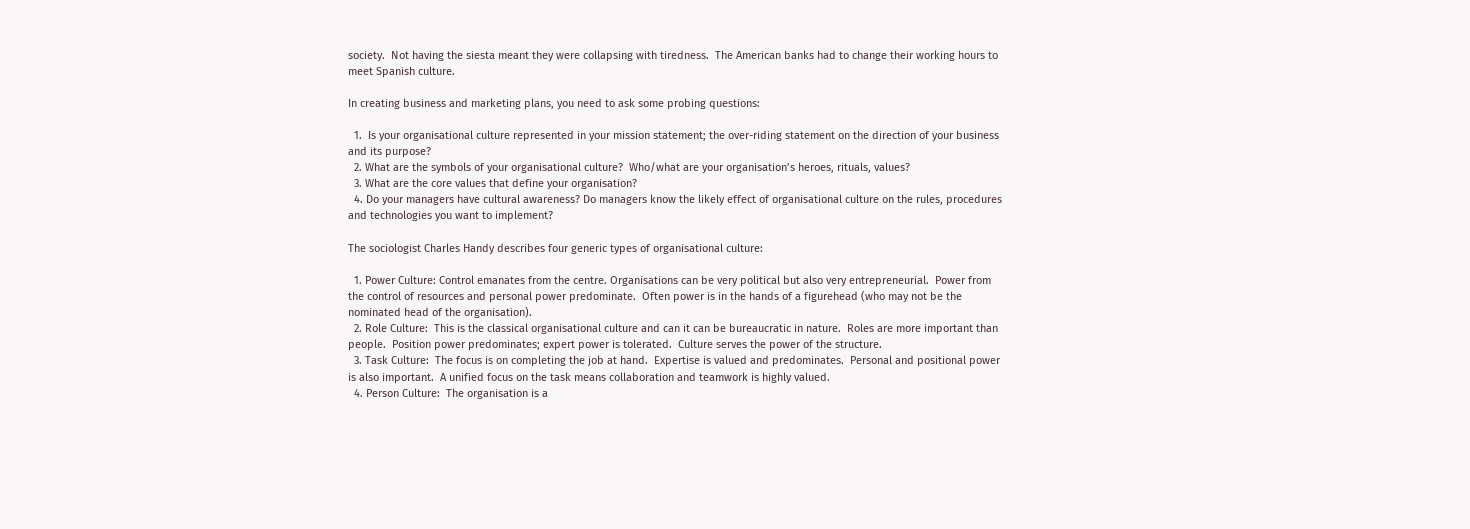society.  Not having the siesta meant they were collapsing with tiredness.  The American banks had to change their working hours to meet Spanish culture.

In creating business and marketing plans, you need to ask some probing questions:

  1.  Is your organisational culture represented in your mission statement; the over-riding statement on the direction of your business and its purpose?
  2. What are the symbols of your organisational culture?  Who/what are your organisation’s heroes, rituals, values?
  3. What are the core values that define your organisation?
  4. Do your managers have cultural awareness? Do managers know the likely effect of organisational culture on the rules, procedures and technologies you want to implement?

The sociologist Charles Handy describes four generic types of organisational culture:

  1. Power Culture: Control emanates from the centre. Organisations can be very political but also very entrepreneurial.  Power from the control of resources and personal power predominate.  Often power is in the hands of a figurehead (who may not be the nominated head of the organisation).
  2. Role Culture:  This is the classical organisational culture and can it can be bureaucratic in nature.  Roles are more important than people.  Position power predominates; expert power is tolerated.  Culture serves the power of the structure.
  3. Task Culture:  The focus is on completing the job at hand.  Expertise is valued and predominates.  Personal and positional power is also important.  A unified focus on the task means collaboration and teamwork is highly valued.
  4. Person Culture:  The organisation is a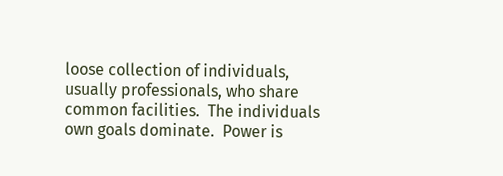loose collection of individuals, usually professionals, who share common facilities.  The individuals own goals dominate.  Power is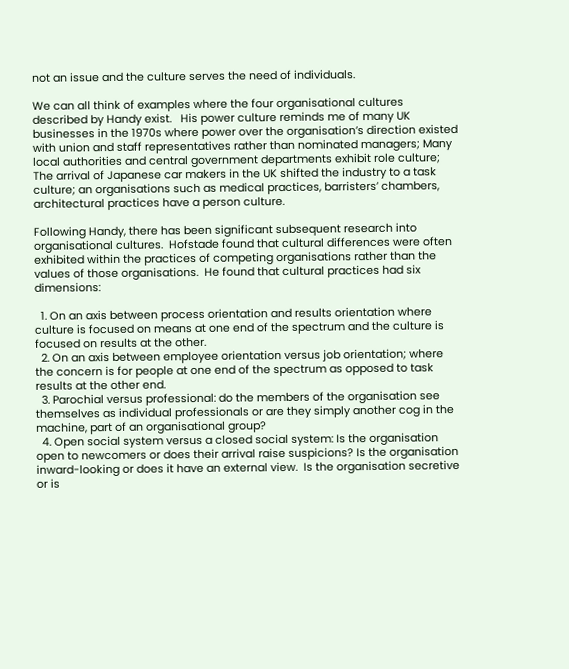not an issue and the culture serves the need of individuals.

We can all think of examples where the four organisational cultures described by Handy exist.   His power culture reminds me of many UK businesses in the 1970s where power over the organisation’s direction existed with union and staff representatives rather than nominated managers; Many local authorities and central government departments exhibit role culture;  The arrival of Japanese car makers in the UK shifted the industry to a task culture; an organisations such as medical practices, barristers’ chambers, architectural practices have a person culture.

Following Handy, there has been significant subsequent research into organisational cultures.  Hofstade found that cultural differences were often exhibited within the practices of competing organisations rather than the values of those organisations.  He found that cultural practices had six dimensions:

  1. On an axis between process orientation and results orientation where culture is focused on means at one end of the spectrum and the culture is focused on results at the other.
  2. On an axis between employee orientation versus job orientation; where the concern is for people at one end of the spectrum as opposed to task results at the other end.
  3. Parochial versus professional: do the members of the organisation see themselves as individual professionals or are they simply another cog in the machine, part of an organisational group?
  4. Open social system versus a closed social system: Is the organisation open to newcomers or does their arrival raise suspicions? Is the organisation inward-looking or does it have an external view.  Is the organisation secretive or is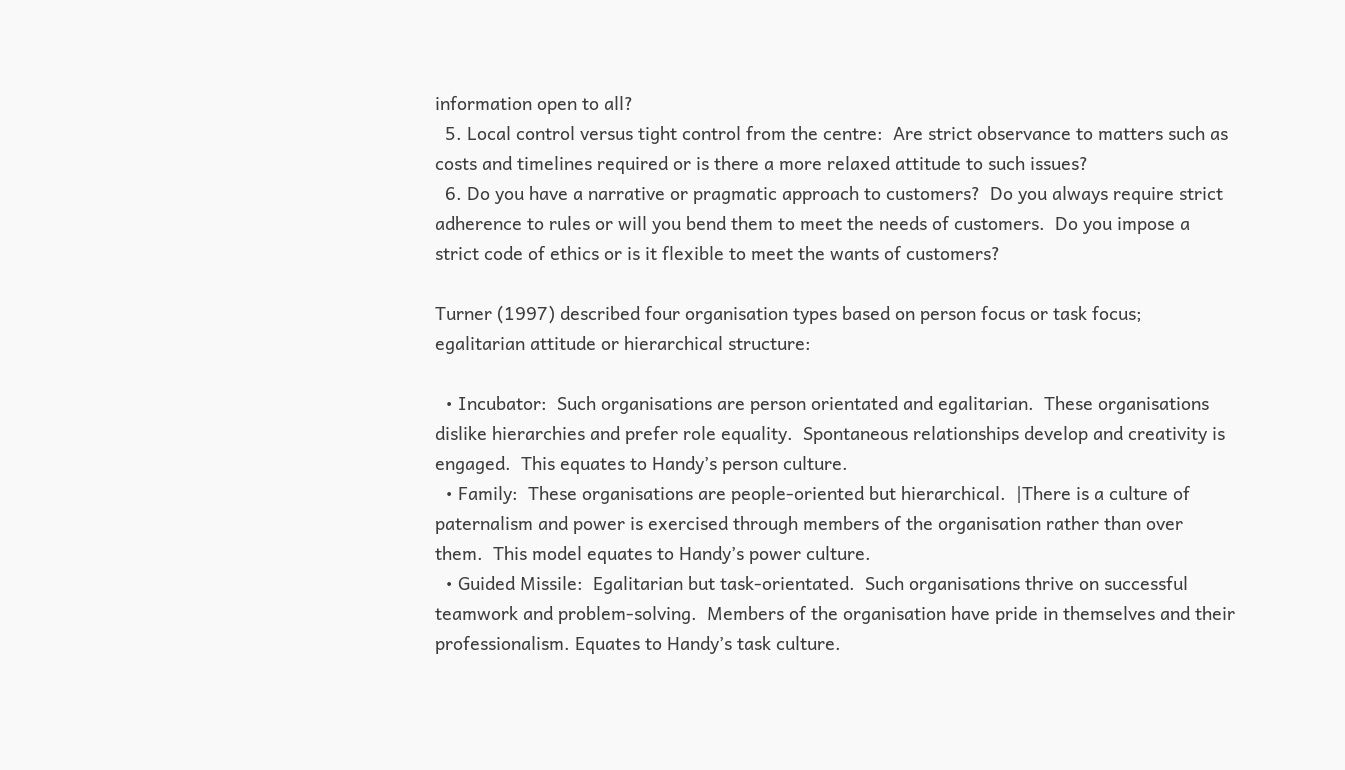information open to all?
  5. Local control versus tight control from the centre:  Are strict observance to matters such as costs and timelines required or is there a more relaxed attitude to such issues?
  6. Do you have a narrative or pragmatic approach to customers?  Do you always require strict adherence to rules or will you bend them to meet the needs of customers.  Do you impose a strict code of ethics or is it flexible to meet the wants of customers?

Turner (1997) described four organisation types based on person focus or task focus; egalitarian attitude or hierarchical structure:

  • Incubator:  Such organisations are person orientated and egalitarian.  These organisations dislike hierarchies and prefer role equality.  Spontaneous relationships develop and creativity is engaged.  This equates to Handy’s person culture.
  • Family:  These organisations are people-oriented but hierarchical.  |There is a culture of paternalism and power is exercised through members of the organisation rather than over them.  This model equates to Handy’s power culture.
  • Guided Missile:  Egalitarian but task-orientated.  Such organisations thrive on successful teamwork and problem-solving.  Members of the organisation have pride in themselves and their professionalism. Equates to Handy’s task culture.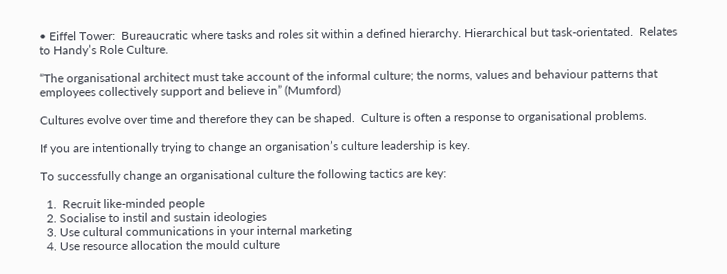• Eiffel Tower:  Bureaucratic where tasks and roles sit within a defined hierarchy. Hierarchical but task-orientated.  Relates to Handy’s Role Culture.

“The organisational architect must take account of the informal culture; the norms, values and behaviour patterns that employees collectively support and believe in” (Mumford)

Cultures evolve over time and therefore they can be shaped.  Culture is often a response to organisational problems.

If you are intentionally trying to change an organisation’s culture leadership is key.

To successfully change an organisational culture the following tactics are key:

  1.  Recruit like-minded people
  2. Socialise to instil and sustain ideologies
  3. Use cultural communications in your internal marketing
  4. Use resource allocation the mould culture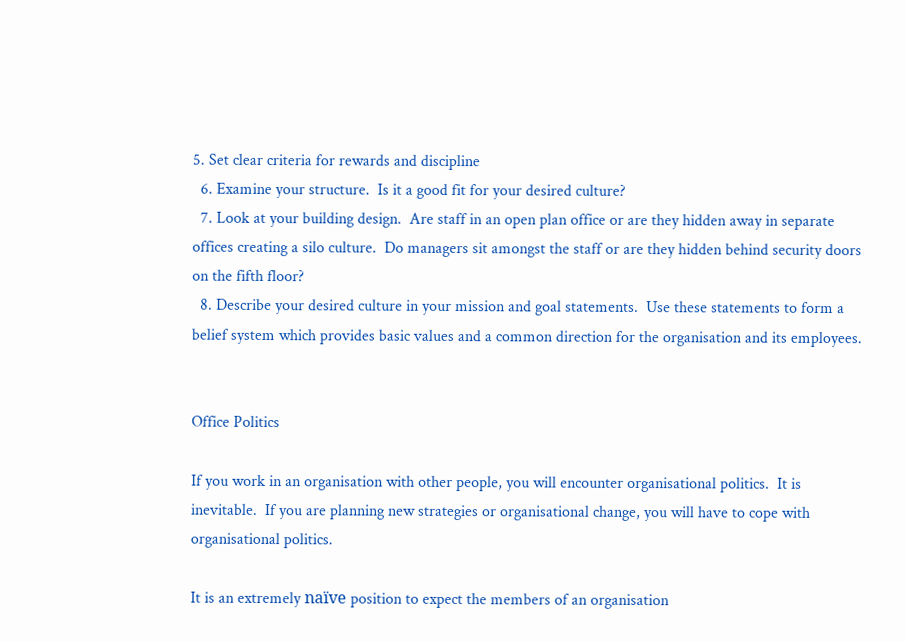5. Set clear criteria for rewards and discipline
  6. Examine your structure.  Is it a good fit for your desired culture?
  7. Look at your building design.  Are staff in an open plan office or are they hidden away in separate offices creating a silo culture.  Do managers sit amongst the staff or are they hidden behind security doors on the fifth floor?
  8. Describe your desired culture in your mission and goal statements.  Use these statements to form a belief system which provides basic values and a common direction for the organisation and its employees.


Office Politics

If you work in an organisation with other people, you will encounter organisational politics.  It is inevitable.  If you are planning new strategies or organisational change, you will have to cope with organisational politics.

It is an extremely naïve position to expect the members of an organisation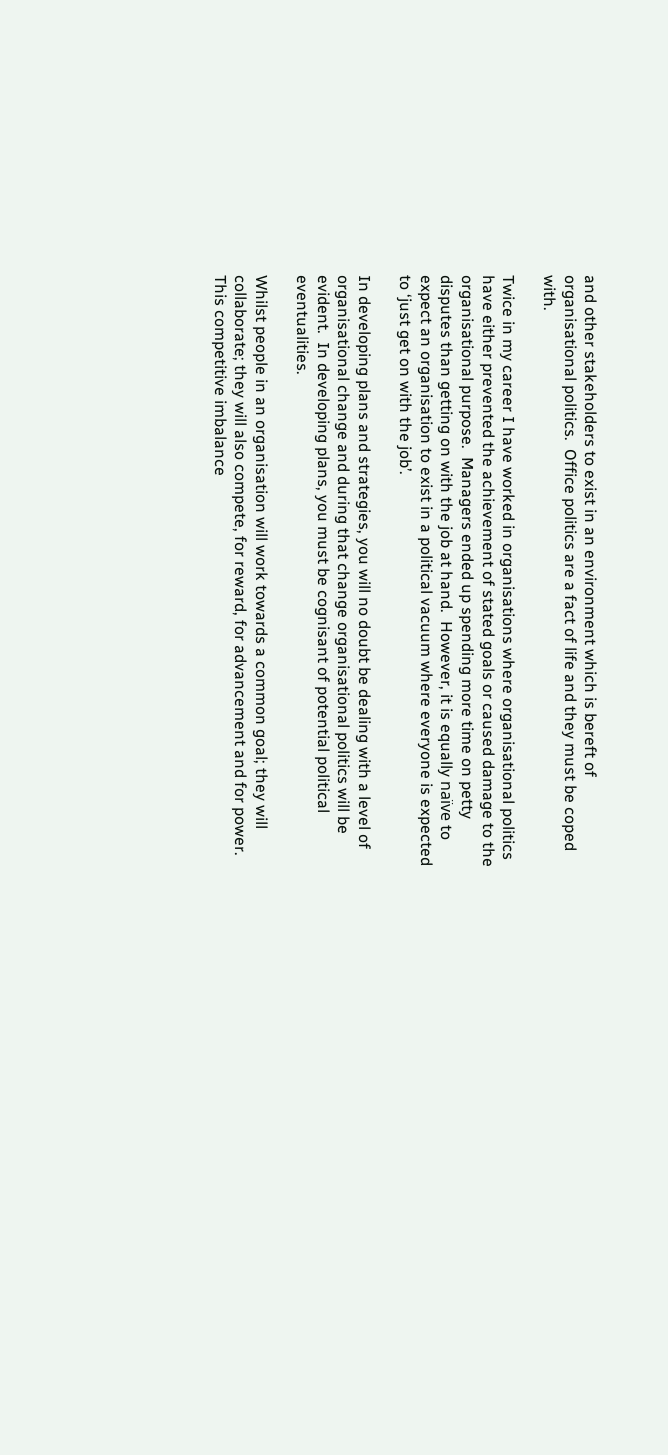and other stakeholders to exist in an environment which is bereft of organisational politics.  Office politics are a fact of life and they must be coped with.

Twice in my career I have worked in organisations where organisational politics have either prevented the achievement of stated goals or caused damage to the organisational purpose.  Managers ended up spending more time on petty disputes than getting on with the job at hand.  However, it is equally naïve to expect an organisation to exist in a political vacuum where everyone is expected to ‘just get on with the job’.

In developing plans and strategies, you will no doubt be dealing with a level of organisational change and during that change organisational politics will be evident.  In developing plans, you must be cognisant of potential political eventualities.

Whilst people in an organisation will work towards a common goal; they will collaborate; they will also compete, for reward, for advancement and for power. This competitive imbalance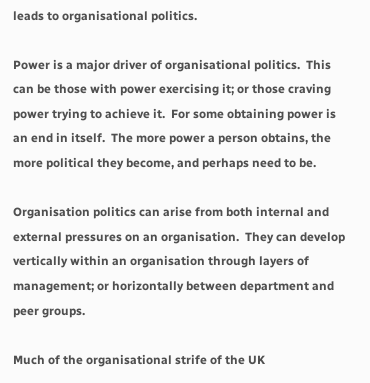leads to organisational politics.

Power is a major driver of organisational politics.  This can be those with power exercising it; or those craving power trying to achieve it.  For some obtaining power is an end in itself.  The more power a person obtains, the more political they become, and perhaps need to be.

Organisation politics can arise from both internal and external pressures on an organisation.  They can develop vertically within an organisation through layers of management; or horizontally between department and peer groups.

Much of the organisational strife of the UK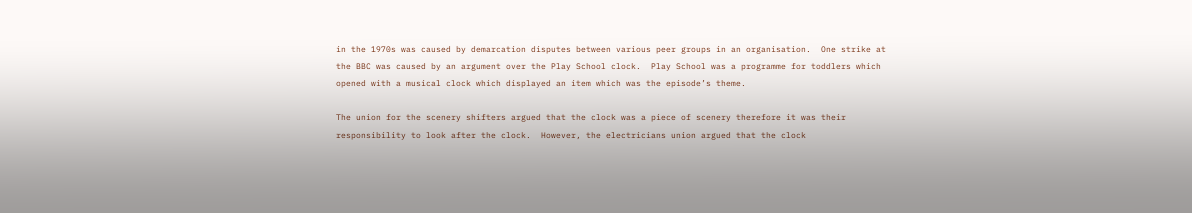in the 1970s was caused by demarcation disputes between various peer groups in an organisation.  One strike at the BBC was caused by an argument over the Play School clock.  Play School was a programme for toddlers which opened with a musical clock which displayed an item which was the episode’s theme.

The union for the scenery shifters argued that the clock was a piece of scenery therefore it was their responsibility to look after the clock.  However, the electricians union argued that the clock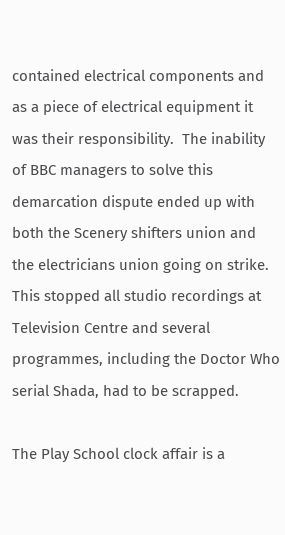contained electrical components and as a piece of electrical equipment it was their responsibility.  The inability of BBC managers to solve this demarcation dispute ended up with both the Scenery shifters union and the electricians union going on strike.  This stopped all studio recordings at Television Centre and several programmes, including the Doctor Who serial Shada, had to be scrapped.

The Play School clock affair is a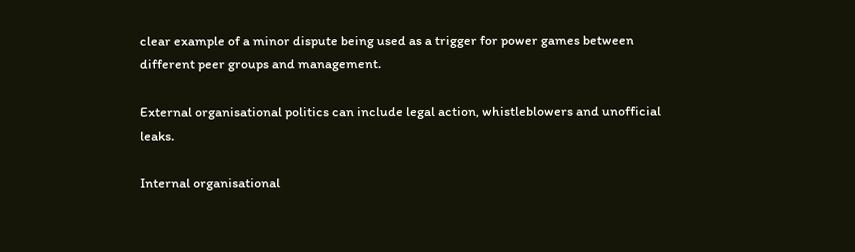clear example of a minor dispute being used as a trigger for power games between different peer groups and management.

External organisational politics can include legal action, whistleblowers and unofficial leaks.

Internal organisational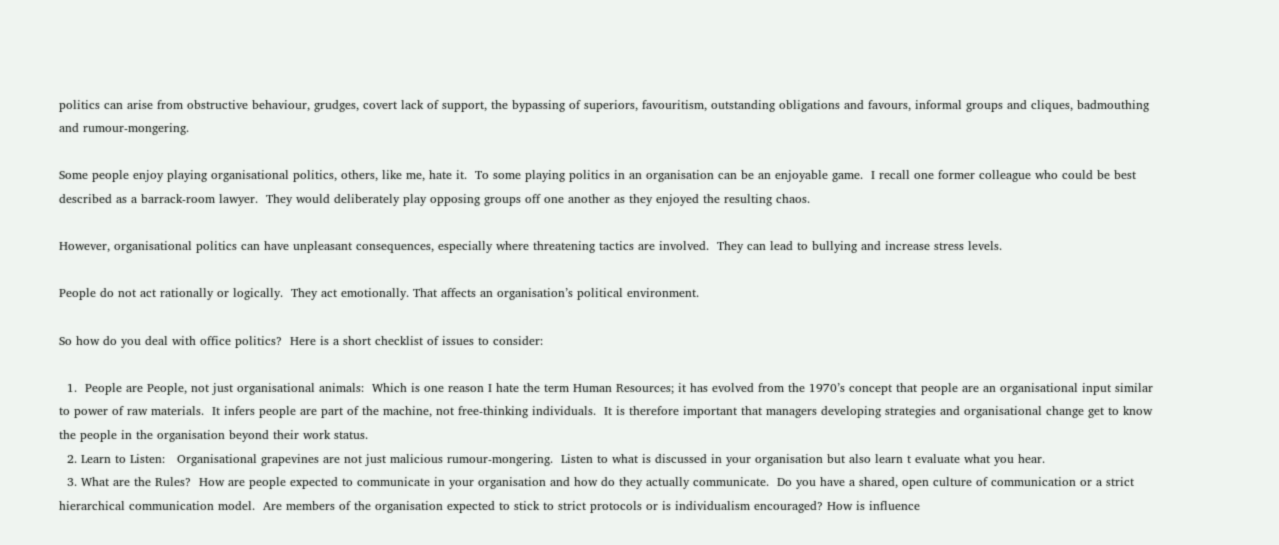politics can arise from obstructive behaviour, grudges, covert lack of support, the bypassing of superiors, favouritism, outstanding obligations and favours, informal groups and cliques, badmouthing and rumour-mongering.

Some people enjoy playing organisational politics, others, like me, hate it.  To some playing politics in an organisation can be an enjoyable game.  I recall one former colleague who could be best described as a barrack-room lawyer.  They would deliberately play opposing groups off one another as they enjoyed the resulting chaos.

However, organisational politics can have unpleasant consequences, especially where threatening tactics are involved.  They can lead to bullying and increase stress levels.

People do not act rationally or logically.  They act emotionally. That affects an organisation’s political environment.

So how do you deal with office politics?  Here is a short checklist of issues to consider:

  1.  People are People, not just organisational animals:  Which is one reason I hate the term Human Resources; it has evolved from the 1970’s concept that people are an organisational input similar to power of raw materials.  It infers people are part of the machine, not free-thinking individuals.  It is therefore important that managers developing strategies and organisational change get to know the people in the organisation beyond their work status.
  2. Learn to Listen:   Organisational grapevines are not just malicious rumour-mongering.  Listen to what is discussed in your organisation but also learn t evaluate what you hear.
  3. What are the Rules?  How are people expected to communicate in your organisation and how do they actually communicate.  Do you have a shared, open culture of communication or a strict hierarchical communication model.  Are members of the organisation expected to stick to strict protocols or is individualism encouraged? How is influence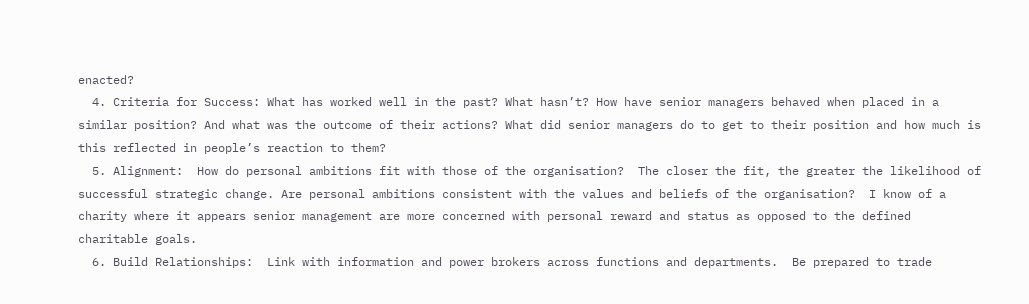enacted?
  4. Criteria for Success: What has worked well in the past? What hasn’t? How have senior managers behaved when placed in a similar position? And what was the outcome of their actions? What did senior managers do to get to their position and how much is this reflected in people’s reaction to them?
  5. Alignment:  How do personal ambitions fit with those of the organisation?  The closer the fit, the greater the likelihood of successful strategic change. Are personal ambitions consistent with the values and beliefs of the organisation?  I know of a charity where it appears senior management are more concerned with personal reward and status as opposed to the defined charitable goals.
  6. Build Relationships:  Link with information and power brokers across functions and departments.  Be prepared to trade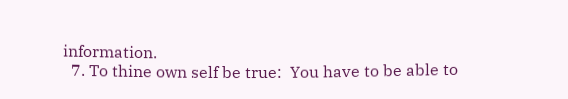information.
  7. To thine own self be true:  You have to be able to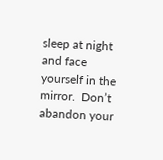sleep at night and face yourself in the mirror.  Don’t abandon your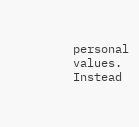personal values.  Instead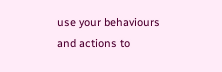use your behaviours and actions to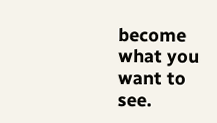become what you want to see.